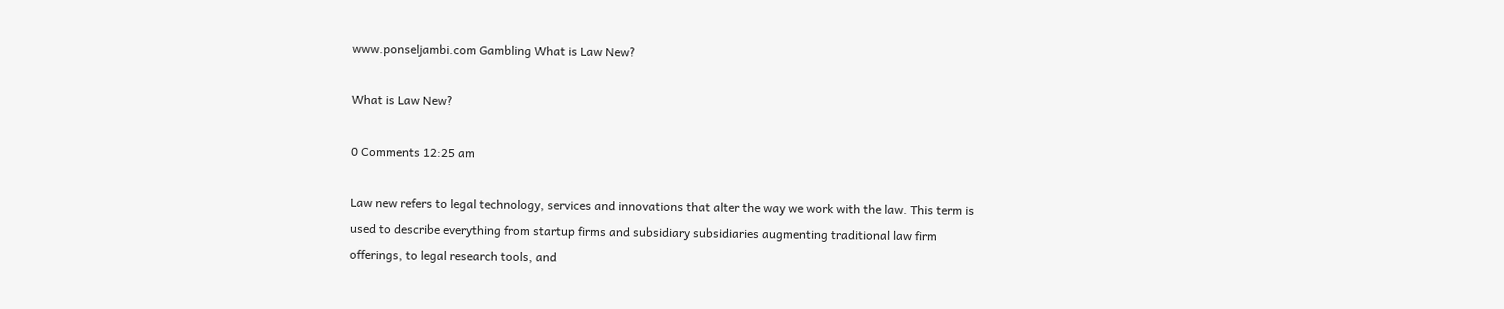www.ponseljambi.com Gambling What is Law New?

What is Law New?

0 Comments 12:25 am

Law new refers to legal technology, services and innovations that alter the way we work with the law. This term is used to describe everything from startup firms and subsidiary subsidiaries augmenting traditional law firm offerings, to legal research tools, and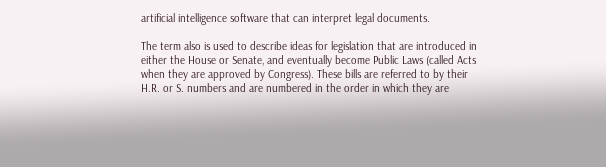artificial intelligence software that can interpret legal documents.

The term also is used to describe ideas for legislation that are introduced in either the House or Senate, and eventually become Public Laws (called Acts when they are approved by Congress). These bills are referred to by their H.R. or S. numbers and are numbered in the order in which they are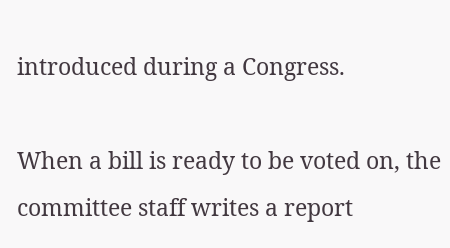introduced during a Congress.

When a bill is ready to be voted on, the committee staff writes a report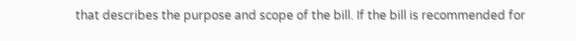that describes the purpose and scope of the bill. If the bill is recommended for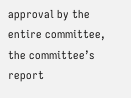approval by the entire committee, the committee’s report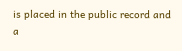is placed in the public record and a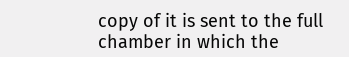copy of it is sent to the full chamber in which the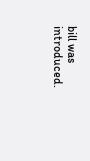bill was introduced.